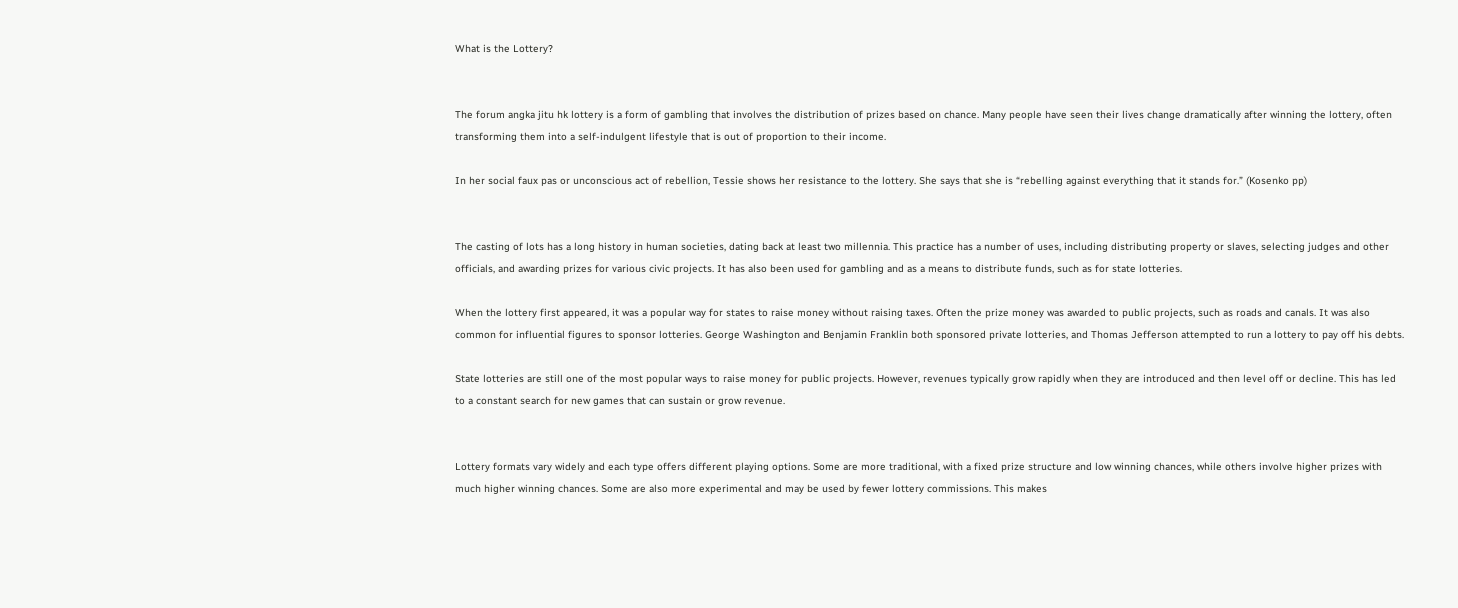What is the Lottery?


The forum angka jitu hk lottery is a form of gambling that involves the distribution of prizes based on chance. Many people have seen their lives change dramatically after winning the lottery, often transforming them into a self-indulgent lifestyle that is out of proportion to their income.

In her social faux pas or unconscious act of rebellion, Tessie shows her resistance to the lottery. She says that she is “rebelling against everything that it stands for.” (Kosenko pp)


The casting of lots has a long history in human societies, dating back at least two millennia. This practice has a number of uses, including distributing property or slaves, selecting judges and other officials, and awarding prizes for various civic projects. It has also been used for gambling and as a means to distribute funds, such as for state lotteries.

When the lottery first appeared, it was a popular way for states to raise money without raising taxes. Often the prize money was awarded to public projects, such as roads and canals. It was also common for influential figures to sponsor lotteries. George Washington and Benjamin Franklin both sponsored private lotteries, and Thomas Jefferson attempted to run a lottery to pay off his debts.

State lotteries are still one of the most popular ways to raise money for public projects. However, revenues typically grow rapidly when they are introduced and then level off or decline. This has led to a constant search for new games that can sustain or grow revenue.


Lottery formats vary widely and each type offers different playing options. Some are more traditional, with a fixed prize structure and low winning chances, while others involve higher prizes with much higher winning chances. Some are also more experimental and may be used by fewer lottery commissions. This makes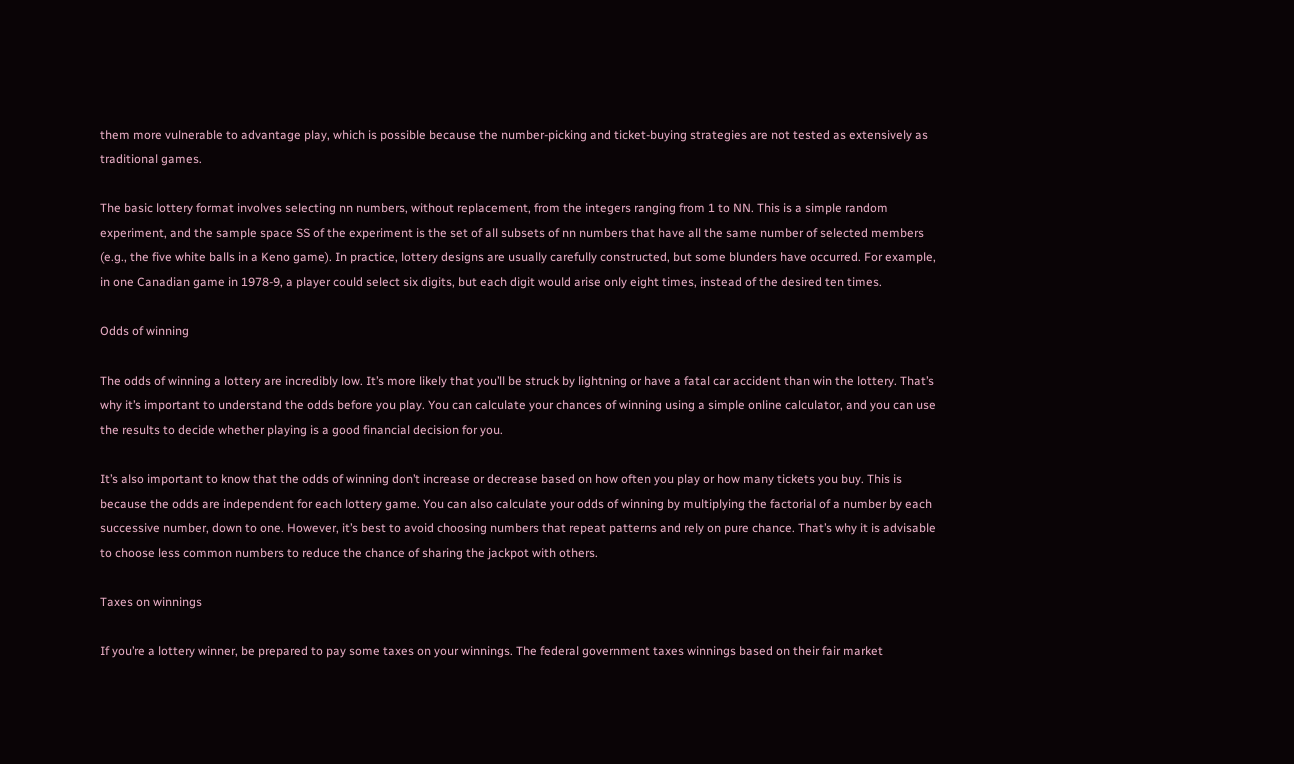them more vulnerable to advantage play, which is possible because the number-picking and ticket-buying strategies are not tested as extensively as traditional games.

The basic lottery format involves selecting nn numbers, without replacement, from the integers ranging from 1 to NN. This is a simple random experiment, and the sample space SS of the experiment is the set of all subsets of nn numbers that have all the same number of selected members (e.g., the five white balls in a Keno game). In practice, lottery designs are usually carefully constructed, but some blunders have occurred. For example, in one Canadian game in 1978-9, a player could select six digits, but each digit would arise only eight times, instead of the desired ten times.

Odds of winning

The odds of winning a lottery are incredibly low. It’s more likely that you’ll be struck by lightning or have a fatal car accident than win the lottery. That’s why it’s important to understand the odds before you play. You can calculate your chances of winning using a simple online calculator, and you can use the results to decide whether playing is a good financial decision for you.

It’s also important to know that the odds of winning don’t increase or decrease based on how often you play or how many tickets you buy. This is because the odds are independent for each lottery game. You can also calculate your odds of winning by multiplying the factorial of a number by each successive number, down to one. However, it’s best to avoid choosing numbers that repeat patterns and rely on pure chance. That’s why it is advisable to choose less common numbers to reduce the chance of sharing the jackpot with others.

Taxes on winnings

If you’re a lottery winner, be prepared to pay some taxes on your winnings. The federal government taxes winnings based on their fair market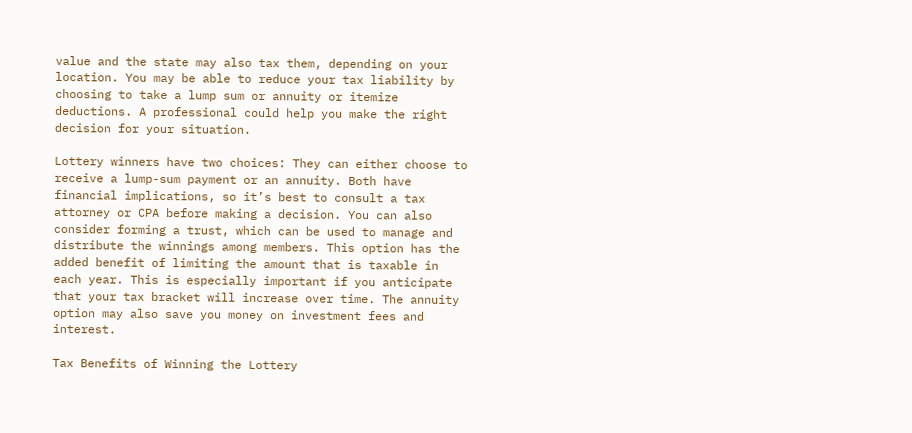value and the state may also tax them, depending on your location. You may be able to reduce your tax liability by choosing to take a lump sum or annuity or itemize deductions. A professional could help you make the right decision for your situation.

Lottery winners have two choices: They can either choose to receive a lump-sum payment or an annuity. Both have financial implications, so it’s best to consult a tax attorney or CPA before making a decision. You can also consider forming a trust, which can be used to manage and distribute the winnings among members. This option has the added benefit of limiting the amount that is taxable in each year. This is especially important if you anticipate that your tax bracket will increase over time. The annuity option may also save you money on investment fees and interest.

Tax Benefits of Winning the Lottery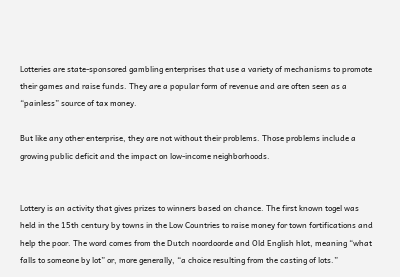Lotteries are state-sponsored gambling enterprises that use a variety of mechanisms to promote their games and raise funds. They are a popular form of revenue and are often seen as a “painless” source of tax money.

But like any other enterprise, they are not without their problems. Those problems include a growing public deficit and the impact on low-income neighborhoods.


Lottery is an activity that gives prizes to winners based on chance. The first known togel was held in the 15th century by towns in the Low Countries to raise money for town fortifications and help the poor. The word comes from the Dutch noordoorde and Old English hlot, meaning “what falls to someone by lot” or, more generally, “a choice resulting from the casting of lots.”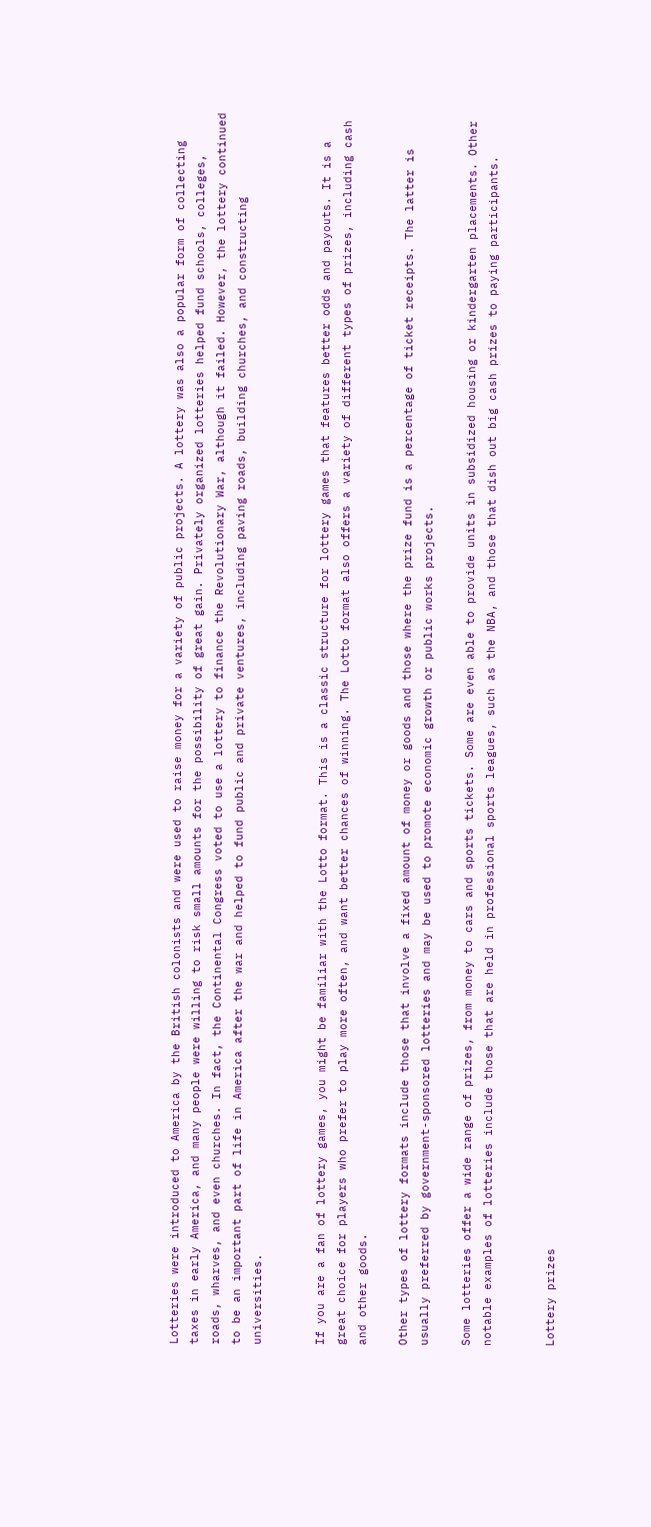Lotteries were introduced to America by the British colonists and were used to raise money for a variety of public projects. A lottery was also a popular form of collecting taxes in early America, and many people were willing to risk small amounts for the possibility of great gain. Privately organized lotteries helped fund schools, colleges, roads, wharves, and even churches. In fact, the Continental Congress voted to use a lottery to finance the Revolutionary War, although it failed. However, the lottery continued to be an important part of life in America after the war and helped to fund public and private ventures, including paving roads, building churches, and constructing universities.


If you are a fan of lottery games, you might be familiar with the Lotto format. This is a classic structure for lottery games that features better odds and payouts. It is a great choice for players who prefer to play more often, and want better chances of winning. The Lotto format also offers a variety of different types of prizes, including cash and other goods.

Other types of lottery formats include those that involve a fixed amount of money or goods and those where the prize fund is a percentage of ticket receipts. The latter is usually preferred by government-sponsored lotteries and may be used to promote economic growth or public works projects.

Some lotteries offer a wide range of prizes, from money to cars and sports tickets. Some are even able to provide units in subsidized housing or kindergarten placements. Other notable examples of lotteries include those that are held in professional sports leagues, such as the NBA, and those that dish out big cash prizes to paying participants.


Lottery prizes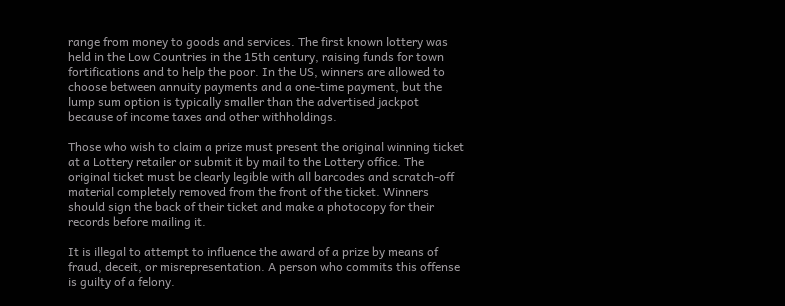range from money to goods and services. The first known lottery was held in the Low Countries in the 15th century, raising funds for town fortifications and to help the poor. In the US, winners are allowed to choose between annuity payments and a one-time payment, but the lump sum option is typically smaller than the advertised jackpot because of income taxes and other withholdings.

Those who wish to claim a prize must present the original winning ticket at a Lottery retailer or submit it by mail to the Lottery office. The original ticket must be clearly legible with all barcodes and scratch-off material completely removed from the front of the ticket. Winners should sign the back of their ticket and make a photocopy for their records before mailing it.

It is illegal to attempt to influence the award of a prize by means of fraud, deceit, or misrepresentation. A person who commits this offense is guilty of a felony.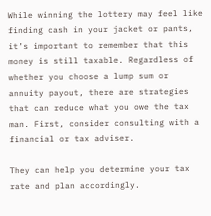While winning the lottery may feel like finding cash in your jacket or pants, it’s important to remember that this money is still taxable. Regardless of whether you choose a lump sum or annuity payout, there are strategies that can reduce what you owe the tax man. First, consider consulting with a financial or tax adviser.

They can help you determine your tax rate and plan accordingly.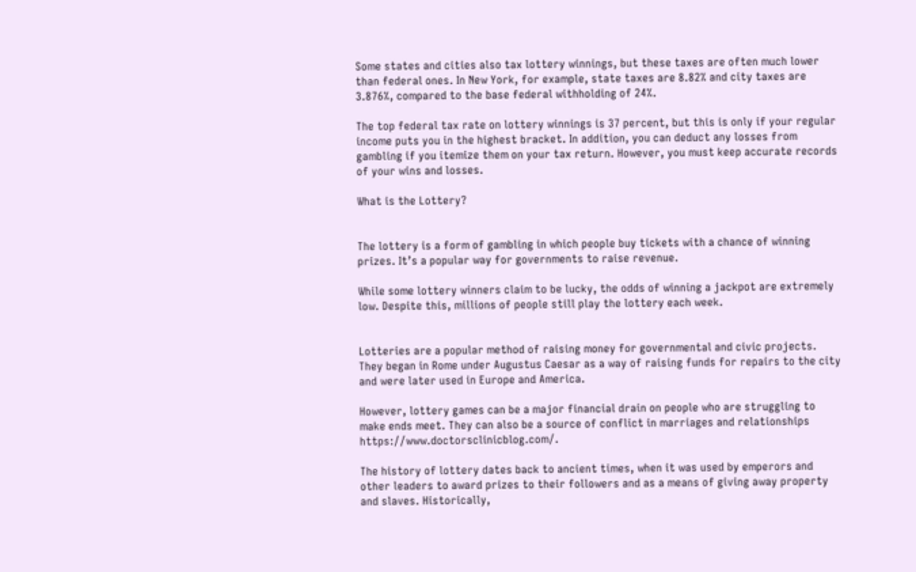Some states and cities also tax lottery winnings, but these taxes are often much lower than federal ones. In New York, for example, state taxes are 8.82% and city taxes are 3.876%, compared to the base federal withholding of 24%.

The top federal tax rate on lottery winnings is 37 percent, but this is only if your regular income puts you in the highest bracket. In addition, you can deduct any losses from gambling if you itemize them on your tax return. However, you must keep accurate records of your wins and losses.

What is the Lottery?


The lottery is a form of gambling in which people buy tickets with a chance of winning prizes. It’s a popular way for governments to raise revenue.

While some lottery winners claim to be lucky, the odds of winning a jackpot are extremely low. Despite this, millions of people still play the lottery each week.


Lotteries are a popular method of raising money for governmental and civic projects. They began in Rome under Augustus Caesar as a way of raising funds for repairs to the city and were later used in Europe and America.

However, lottery games can be a major financial drain on people who are struggling to make ends meet. They can also be a source of conflict in marriages and relationships https://www.doctorsclinicblog.com/.

The history of lottery dates back to ancient times, when it was used by emperors and other leaders to award prizes to their followers and as a means of giving away property and slaves. Historically,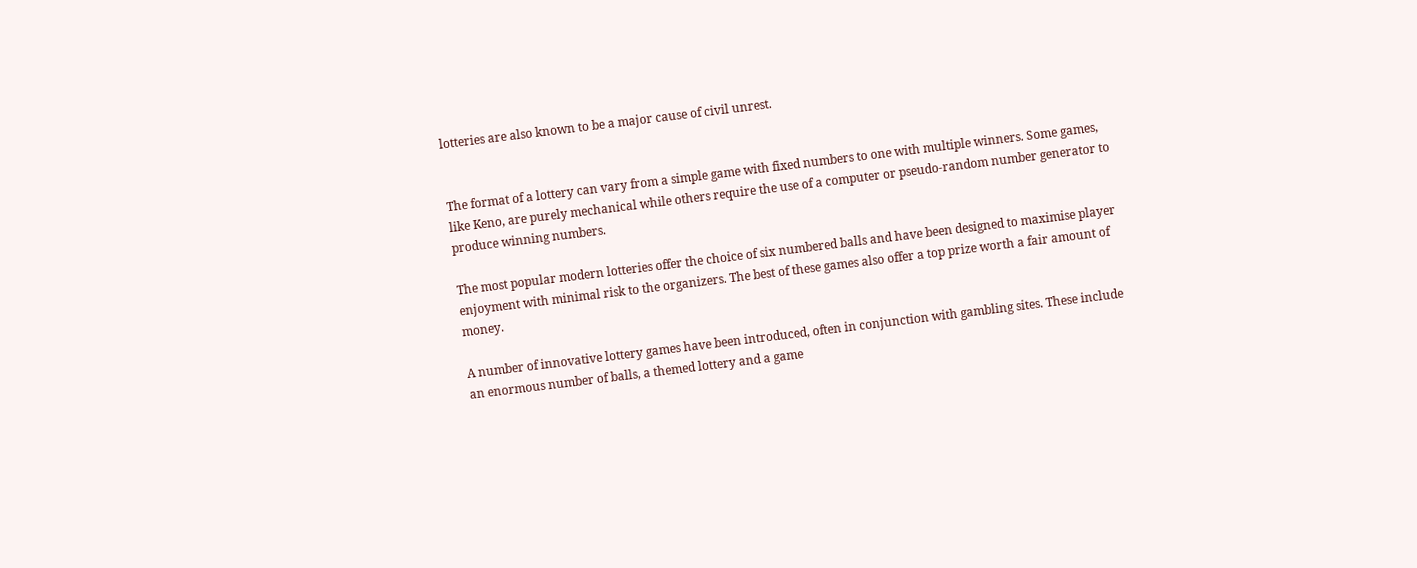lotteries are also known to be a major cause of civil unrest.


The format of a lottery can vary from a simple game with fixed numbers to one with multiple winners. Some games, like Keno, are purely mechanical while others require the use of a computer or pseudo-random number generator to produce winning numbers.

The most popular modern lotteries offer the choice of six numbered balls and have been designed to maximise player enjoyment with minimal risk to the organizers. The best of these games also offer a top prize worth a fair amount of money.

A number of innovative lottery games have been introduced, often in conjunction with gambling sites. These include an enormous number of balls, a themed lottery and a game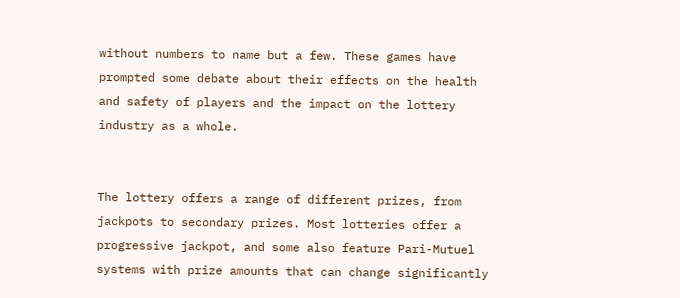without numbers to name but a few. These games have prompted some debate about their effects on the health and safety of players and the impact on the lottery industry as a whole.


The lottery offers a range of different prizes, from jackpots to secondary prizes. Most lotteries offer a progressive jackpot, and some also feature Pari-Mutuel systems with prize amounts that can change significantly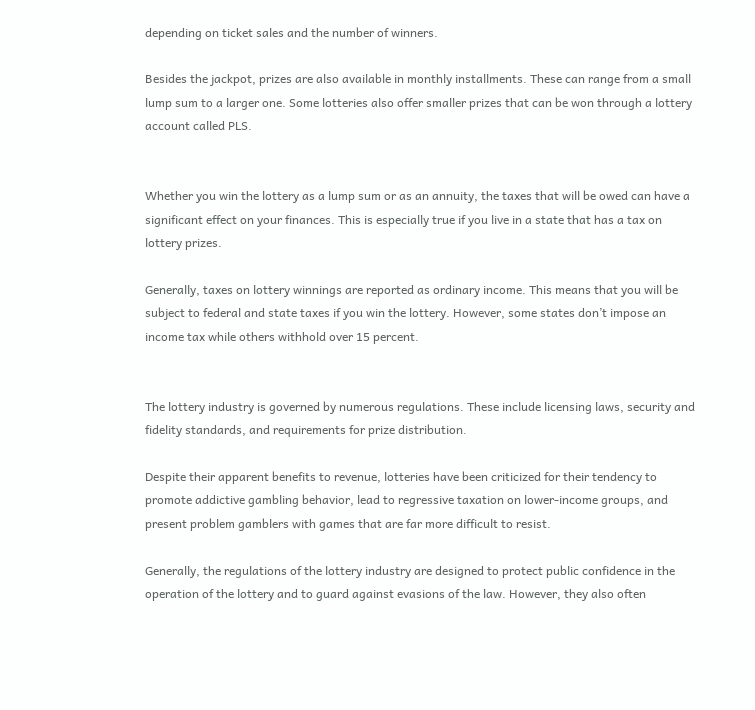depending on ticket sales and the number of winners.

Besides the jackpot, prizes are also available in monthly installments. These can range from a small lump sum to a larger one. Some lotteries also offer smaller prizes that can be won through a lottery account called PLS.


Whether you win the lottery as a lump sum or as an annuity, the taxes that will be owed can have a significant effect on your finances. This is especially true if you live in a state that has a tax on lottery prizes.

Generally, taxes on lottery winnings are reported as ordinary income. This means that you will be subject to federal and state taxes if you win the lottery. However, some states don’t impose an income tax while others withhold over 15 percent.


The lottery industry is governed by numerous regulations. These include licensing laws, security and fidelity standards, and requirements for prize distribution.

Despite their apparent benefits to revenue, lotteries have been criticized for their tendency to promote addictive gambling behavior, lead to regressive taxation on lower-income groups, and present problem gamblers with games that are far more difficult to resist.

Generally, the regulations of the lottery industry are designed to protect public confidence in the operation of the lottery and to guard against evasions of the law. However, they also often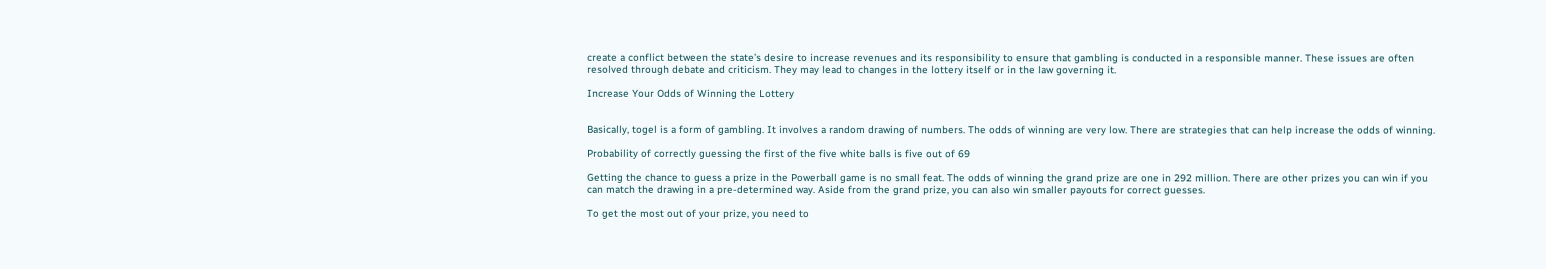create a conflict between the state’s desire to increase revenues and its responsibility to ensure that gambling is conducted in a responsible manner. These issues are often resolved through debate and criticism. They may lead to changes in the lottery itself or in the law governing it.

Increase Your Odds of Winning the Lottery


Basically, togel is a form of gambling. It involves a random drawing of numbers. The odds of winning are very low. There are strategies that can help increase the odds of winning.

Probability of correctly guessing the first of the five white balls is five out of 69

Getting the chance to guess a prize in the Powerball game is no small feat. The odds of winning the grand prize are one in 292 million. There are other prizes you can win if you can match the drawing in a pre-determined way. Aside from the grand prize, you can also win smaller payouts for correct guesses.

To get the most out of your prize, you need to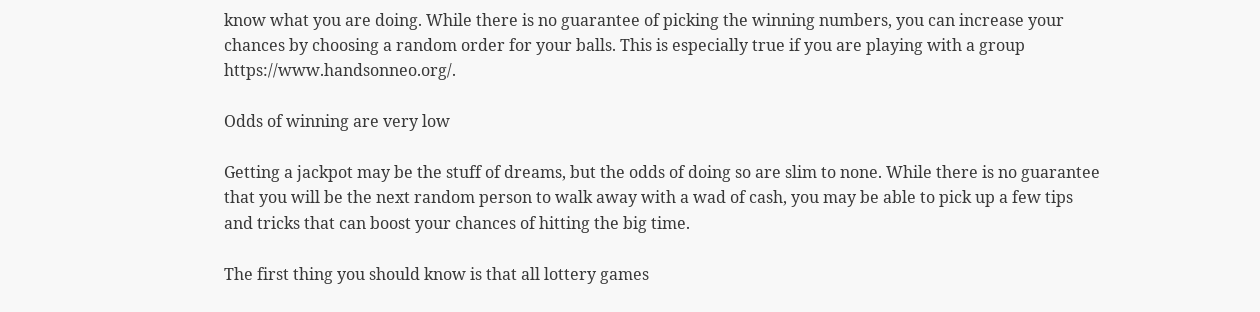know what you are doing. While there is no guarantee of picking the winning numbers, you can increase your chances by choosing a random order for your balls. This is especially true if you are playing with a group https://www.handsonneo.org/.

Odds of winning are very low

Getting a jackpot may be the stuff of dreams, but the odds of doing so are slim to none. While there is no guarantee that you will be the next random person to walk away with a wad of cash, you may be able to pick up a few tips and tricks that can boost your chances of hitting the big time.

The first thing you should know is that all lottery games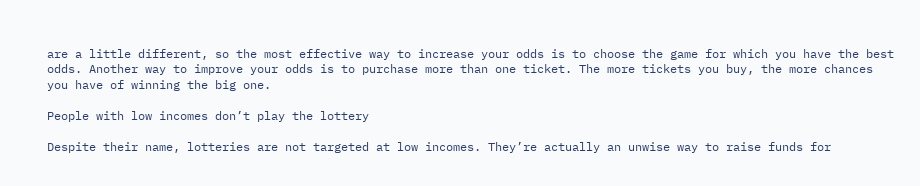are a little different, so the most effective way to increase your odds is to choose the game for which you have the best odds. Another way to improve your odds is to purchase more than one ticket. The more tickets you buy, the more chances you have of winning the big one.

People with low incomes don’t play the lottery

Despite their name, lotteries are not targeted at low incomes. They’re actually an unwise way to raise funds for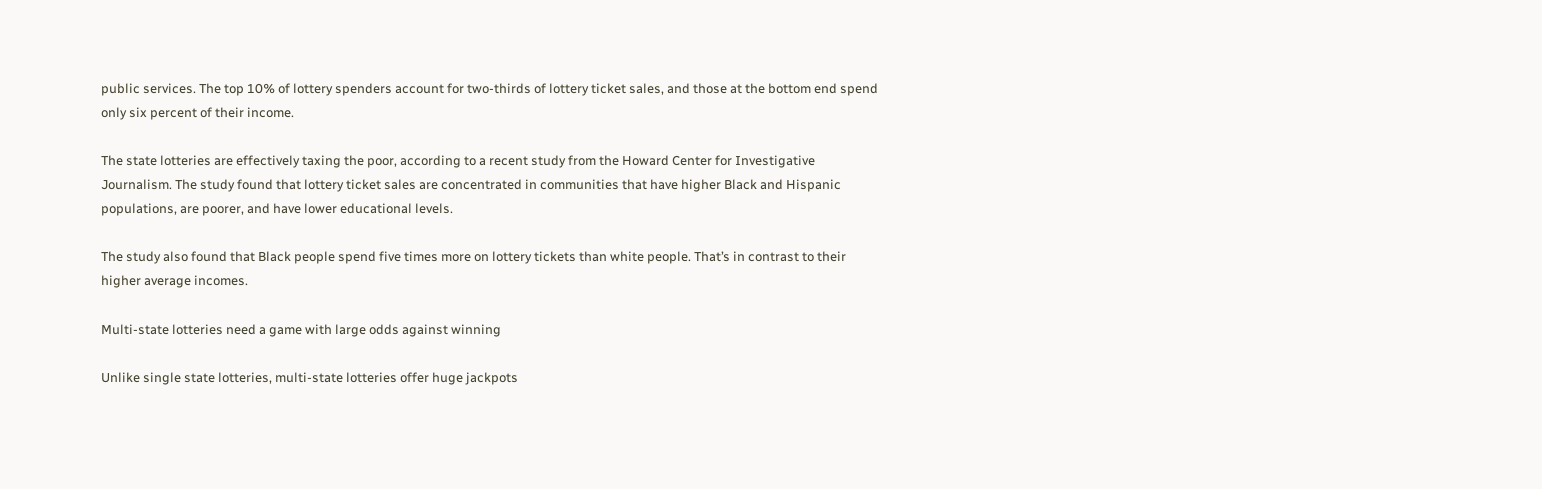public services. The top 10% of lottery spenders account for two-thirds of lottery ticket sales, and those at the bottom end spend only six percent of their income.

The state lotteries are effectively taxing the poor, according to a recent study from the Howard Center for Investigative Journalism. The study found that lottery ticket sales are concentrated in communities that have higher Black and Hispanic populations, are poorer, and have lower educational levels.

The study also found that Black people spend five times more on lottery tickets than white people. That’s in contrast to their higher average incomes.

Multi-state lotteries need a game with large odds against winning

Unlike single state lotteries, multi-state lotteries offer huge jackpots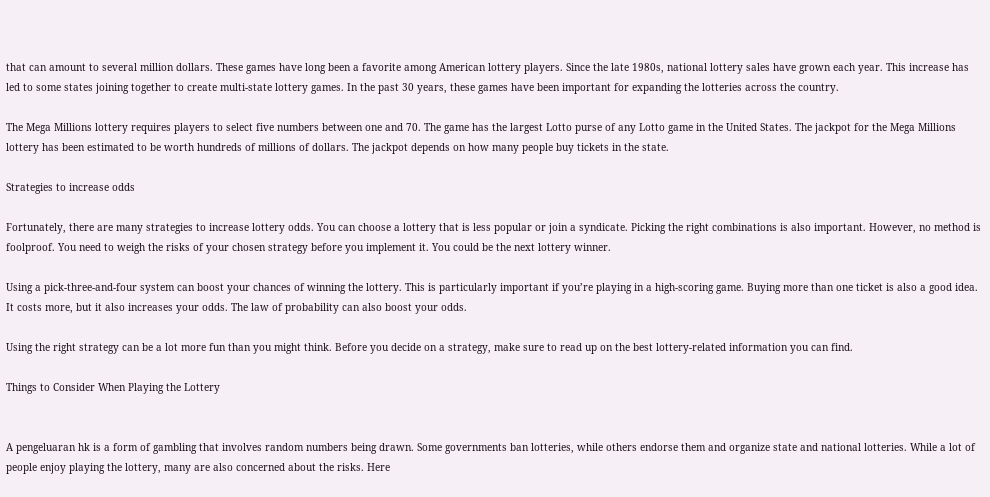that can amount to several million dollars. These games have long been a favorite among American lottery players. Since the late 1980s, national lottery sales have grown each year. This increase has led to some states joining together to create multi-state lottery games. In the past 30 years, these games have been important for expanding the lotteries across the country.

The Mega Millions lottery requires players to select five numbers between one and 70. The game has the largest Lotto purse of any Lotto game in the United States. The jackpot for the Mega Millions lottery has been estimated to be worth hundreds of millions of dollars. The jackpot depends on how many people buy tickets in the state.

Strategies to increase odds

Fortunately, there are many strategies to increase lottery odds. You can choose a lottery that is less popular or join a syndicate. Picking the right combinations is also important. However, no method is foolproof. You need to weigh the risks of your chosen strategy before you implement it. You could be the next lottery winner.

Using a pick-three-and-four system can boost your chances of winning the lottery. This is particularly important if you’re playing in a high-scoring game. Buying more than one ticket is also a good idea. It costs more, but it also increases your odds. The law of probability can also boost your odds.

Using the right strategy can be a lot more fun than you might think. Before you decide on a strategy, make sure to read up on the best lottery-related information you can find.

Things to Consider When Playing the Lottery


A pengeluaran hk is a form of gambling that involves random numbers being drawn. Some governments ban lotteries, while others endorse them and organize state and national lotteries. While a lot of people enjoy playing the lottery, many are also concerned about the risks. Here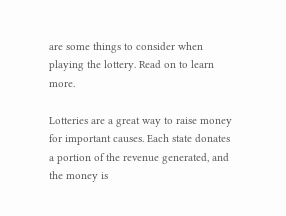are some things to consider when playing the lottery. Read on to learn more.

Lotteries are a great way to raise money for important causes. Each state donates a portion of the revenue generated, and the money is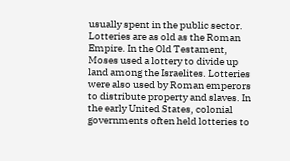usually spent in the public sector. Lotteries are as old as the Roman Empire. In the Old Testament, Moses used a lottery to divide up land among the Israelites. Lotteries were also used by Roman emperors to distribute property and slaves. In the early United States, colonial governments often held lotteries to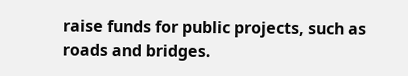raise funds for public projects, such as roads and bridges.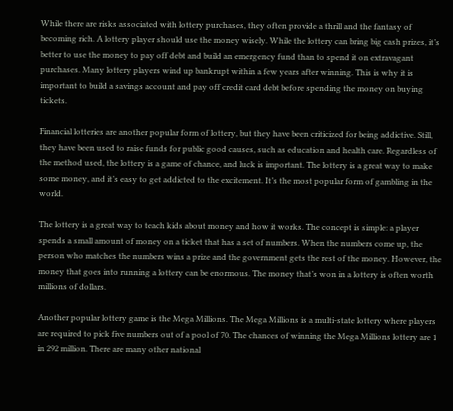While there are risks associated with lottery purchases, they often provide a thrill and the fantasy of becoming rich. A lottery player should use the money wisely. While the lottery can bring big cash prizes, it’s better to use the money to pay off debt and build an emergency fund than to spend it on extravagant purchases. Many lottery players wind up bankrupt within a few years after winning. This is why it is important to build a savings account and pay off credit card debt before spending the money on buying tickets.

Financial lotteries are another popular form of lottery, but they have been criticized for being addictive. Still, they have been used to raise funds for public good causes, such as education and health care. Regardless of the method used, the lottery is a game of chance, and luck is important. The lottery is a great way to make some money, and it’s easy to get addicted to the excitement. It’s the most popular form of gambling in the world.

The lottery is a great way to teach kids about money and how it works. The concept is simple: a player spends a small amount of money on a ticket that has a set of numbers. When the numbers come up, the person who matches the numbers wins a prize and the government gets the rest of the money. However, the money that goes into running a lottery can be enormous. The money that’s won in a lottery is often worth millions of dollars.

Another popular lottery game is the Mega Millions. The Mega Millions is a multi-state lottery where players are required to pick five numbers out of a pool of 70. The chances of winning the Mega Millions lottery are 1 in 292 million. There are many other national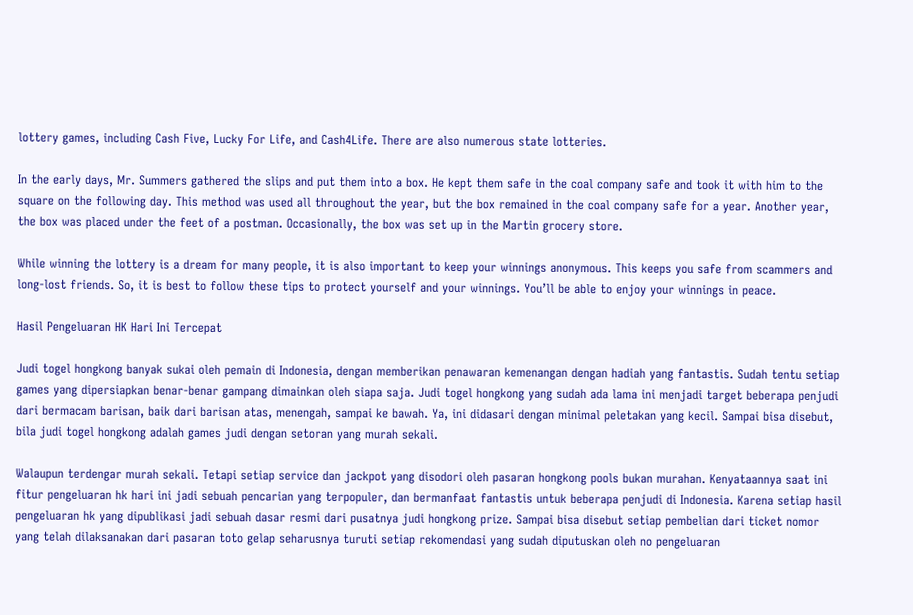lottery games, including Cash Five, Lucky For Life, and Cash4Life. There are also numerous state lotteries.

In the early days, Mr. Summers gathered the slips and put them into a box. He kept them safe in the coal company safe and took it with him to the square on the following day. This method was used all throughout the year, but the box remained in the coal company safe for a year. Another year, the box was placed under the feet of a postman. Occasionally, the box was set up in the Martin grocery store.

While winning the lottery is a dream for many people, it is also important to keep your winnings anonymous. This keeps you safe from scammers and long-lost friends. So, it is best to follow these tips to protect yourself and your winnings. You’ll be able to enjoy your winnings in peace.

Hasil Pengeluaran HK Hari Ini Tercepat

Judi togel hongkong banyak sukai oleh pemain di Indonesia, dengan memberikan penawaran kemenangan dengan hadiah yang fantastis. Sudah tentu setiap games yang dipersiapkan benar-benar gampang dimainkan oleh siapa saja. Judi togel hongkong yang sudah ada lama ini menjadi target beberapa penjudi dari bermacam barisan, baik dari barisan atas, menengah, sampai ke bawah. Ya, ini didasari dengan minimal peletakan yang kecil. Sampai bisa disebut, bila judi togel hongkong adalah games judi dengan setoran yang murah sekali.

Walaupun terdengar murah sekali. Tetapi setiap service dan jackpot yang disodori oleh pasaran hongkong pools bukan murahan. Kenyataannya saat ini fitur pengeluaran hk hari ini jadi sebuah pencarian yang terpopuler, dan bermanfaat fantastis untuk beberapa penjudi di Indonesia. Karena setiap hasil pengeluaran hk yang dipublikasi jadi sebuah dasar resmi dari pusatnya judi hongkong prize. Sampai bisa disebut setiap pembelian dari ticket nomor yang telah dilaksanakan dari pasaran toto gelap seharusnya turuti setiap rekomendasi yang sudah diputuskan oleh no pengeluaran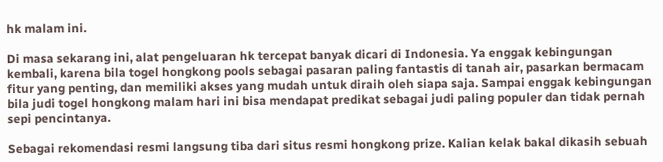hk malam ini.

Di masa sekarang ini, alat pengeluaran hk tercepat banyak dicari di Indonesia. Ya enggak kebingungan kembali, karena bila togel hongkong pools sebagai pasaran paling fantastis di tanah air, pasarkan bermacam fitur yang penting, dan memiliki akses yang mudah untuk diraih oleh siapa saja. Sampai enggak kebingungan bila judi togel hongkong malam hari ini bisa mendapat predikat sebagai judi paling populer dan tidak pernah sepi pencintanya.

Sebagai rekomendasi resmi langsung tiba dari situs resmi hongkong prize. Kalian kelak bakal dikasih sebuah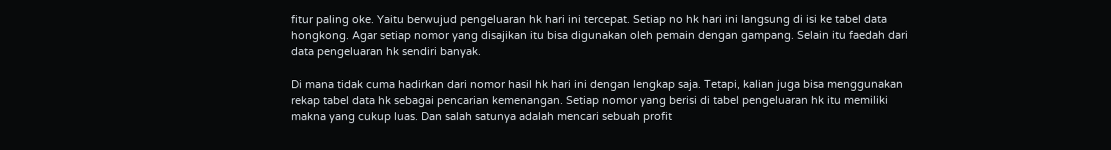fitur paling oke. Yaitu berwujud pengeluaran hk hari ini tercepat. Setiap no hk hari ini langsung di isi ke tabel data hongkong. Agar setiap nomor yang disajikan itu bisa digunakan oleh pemain dengan gampang. Selain itu faedah dari data pengeluaran hk sendiri banyak.

Di mana tidak cuma hadirkan dari nomor hasil hk hari ini dengan lengkap saja. Tetapi, kalian juga bisa menggunakan rekap tabel data hk sebagai pencarian kemenangan. Setiap nomor yang berisi di tabel pengeluaran hk itu memiliki makna yang cukup luas. Dan salah satunya adalah mencari sebuah profit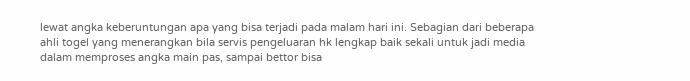lewat angka keberuntungan apa yang bisa terjadi pada malam hari ini. Sebagian dari beberapa ahli togel yang menerangkan bila servis pengeluaran hk lengkap baik sekali untuk jadi media dalam memproses angka main pas, sampai bettor bisa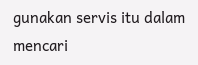gunakan servis itu dalam mencari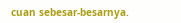cuan sebesar-besarnya.